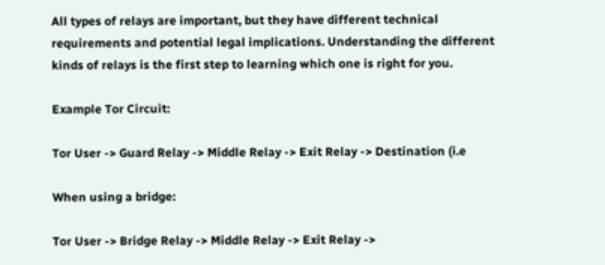All types of relays are important, but they have different technical requirements and potential legal implications. Understanding the different kinds of relays is the first step to learning which one is right for you.

Example Tor Circuit:

Tor User -> Guard Relay -> Middle Relay -> Exit Relay -> Destination (i.e

When using a bridge:

Tor User -> Bridge Relay -> Middle Relay -> Exit Relay ->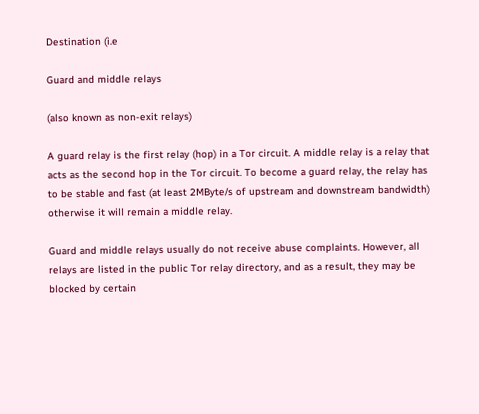Destination (i.e

Guard and middle relays

(also known as non-exit relays)

A guard relay is the first relay (hop) in a Tor circuit. A middle relay is a relay that acts as the second hop in the Tor circuit. To become a guard relay, the relay has to be stable and fast (at least 2MByte/s of upstream and downstream bandwidth) otherwise it will remain a middle relay.

Guard and middle relays usually do not receive abuse complaints. However, all relays are listed in the public Tor relay directory, and as a result, they may be blocked by certain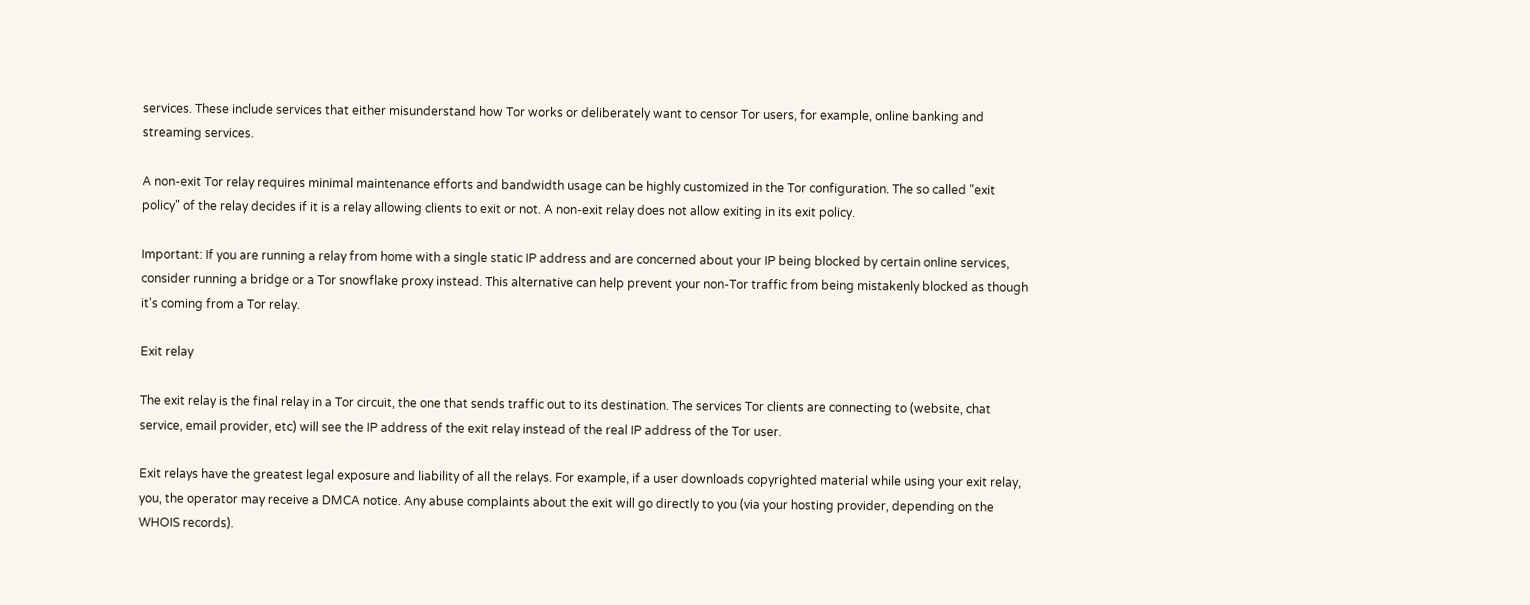services. These include services that either misunderstand how Tor works or deliberately want to censor Tor users, for example, online banking and streaming services.

A non-exit Tor relay requires minimal maintenance efforts and bandwidth usage can be highly customized in the Tor configuration. The so called "exit policy" of the relay decides if it is a relay allowing clients to exit or not. A non-exit relay does not allow exiting in its exit policy.

Important: If you are running a relay from home with a single static IP address and are concerned about your IP being blocked by certain online services, consider running a bridge or a Tor snowflake proxy instead. This alternative can help prevent your non-Tor traffic from being mistakenly blocked as though it's coming from a Tor relay.

Exit relay

The exit relay is the final relay in a Tor circuit, the one that sends traffic out to its destination. The services Tor clients are connecting to (website, chat service, email provider, etc) will see the IP address of the exit relay instead of the real IP address of the Tor user.

Exit relays have the greatest legal exposure and liability of all the relays. For example, if a user downloads copyrighted material while using your exit relay, you, the operator may receive a DMCA notice. Any abuse complaints about the exit will go directly to you (via your hosting provider, depending on the WHOIS records).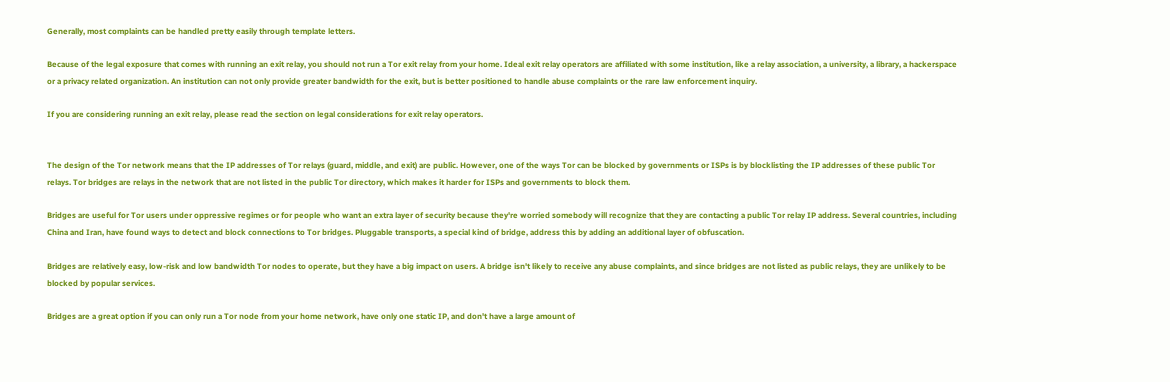Generally, most complaints can be handled pretty easily through template letters.

Because of the legal exposure that comes with running an exit relay, you should not run a Tor exit relay from your home. Ideal exit relay operators are affiliated with some institution, like a relay association, a university, a library, a hackerspace or a privacy related organization. An institution can not only provide greater bandwidth for the exit, but is better positioned to handle abuse complaints or the rare law enforcement inquiry.

If you are considering running an exit relay, please read the section on legal considerations for exit relay operators.


The design of the Tor network means that the IP addresses of Tor relays (guard, middle, and exit) are public. However, one of the ways Tor can be blocked by governments or ISPs is by blocklisting the IP addresses of these public Tor relays. Tor bridges are relays in the network that are not listed in the public Tor directory, which makes it harder for ISPs and governments to block them.

Bridges are useful for Tor users under oppressive regimes or for people who want an extra layer of security because they're worried somebody will recognize that they are contacting a public Tor relay IP address. Several countries, including China and Iran, have found ways to detect and block connections to Tor bridges. Pluggable transports, a special kind of bridge, address this by adding an additional layer of obfuscation.

Bridges are relatively easy, low-risk and low bandwidth Tor nodes to operate, but they have a big impact on users. A bridge isn't likely to receive any abuse complaints, and since bridges are not listed as public relays, they are unlikely to be blocked by popular services.

Bridges are a great option if you can only run a Tor node from your home network, have only one static IP, and don't have a large amount of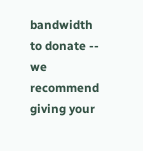bandwidth to donate -- we recommend giving your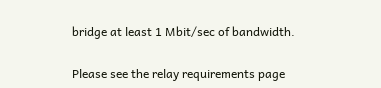bridge at least 1 Mbit/sec of bandwidth.

Please see the relay requirements page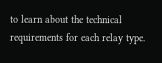to learn about the technical requirements for each relay type.